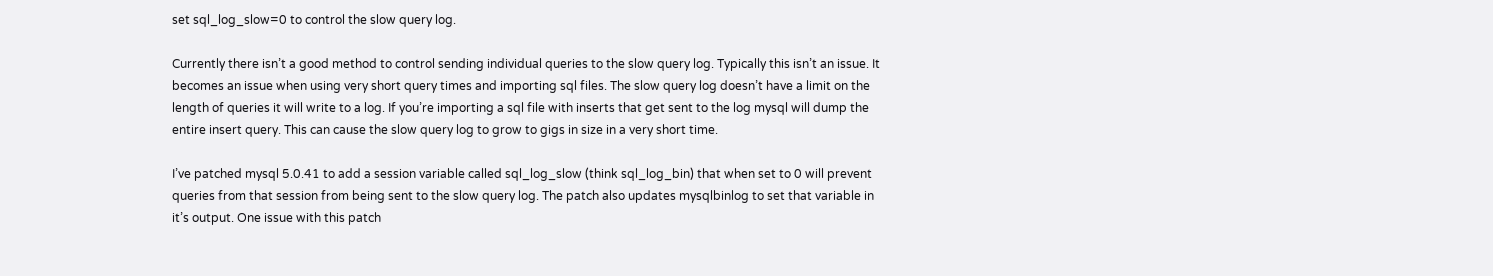set sql_log_slow=0 to control the slow query log.

Currently there isn’t a good method to control sending individual queries to the slow query log. Typically this isn’t an issue. It becomes an issue when using very short query times and importing sql files. The slow query log doesn’t have a limit on the length of queries it will write to a log. If you’re importing a sql file with inserts that get sent to the log mysql will dump the entire insert query. This can cause the slow query log to grow to gigs in size in a very short time.

I’ve patched mysql 5.0.41 to add a session variable called sql_log_slow (think sql_log_bin) that when set to 0 will prevent queries from that session from being sent to the slow query log. The patch also updates mysqlbinlog to set that variable in it’s output. One issue with this patch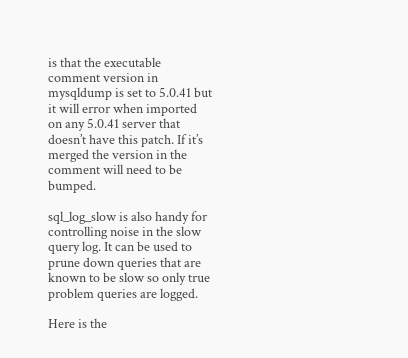is that the executable comment version in mysqldump is set to 5.0.41 but it will error when imported on any 5.0.41 server that doesn’t have this patch. If it’s merged the version in the comment will need to be bumped.

sql_log_slow is also handy for controlling noise in the slow query log. It can be used to prune down queries that are known to be slow so only true problem queries are logged.

Here is the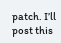patch. I’ll post this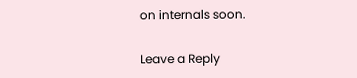on internals soon.

Leave a Reply